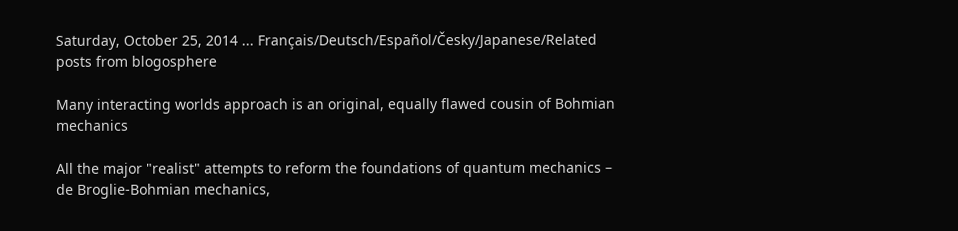Saturday, October 25, 2014 ... Français/Deutsch/Español/Česky/Japanese/Related posts from blogosphere

Many interacting worlds approach is an original, equally flawed cousin of Bohmian mechanics

All the major "realist" attempts to reform the foundations of quantum mechanics – de Broglie-Bohmian mechanics,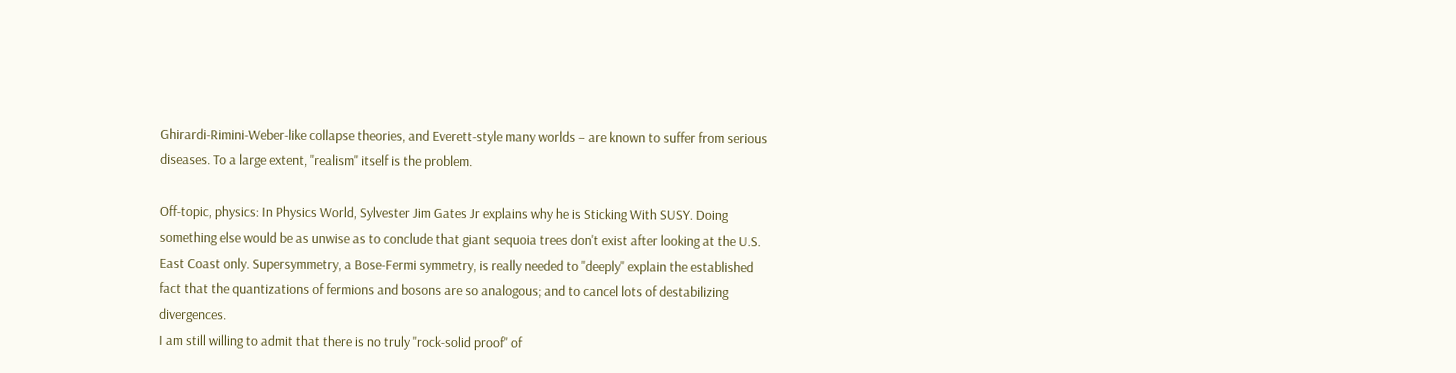Ghirardi-Rimini-Weber-like collapse theories, and Everett-style many worlds – are known to suffer from serious diseases. To a large extent, "realism" itself is the problem.

Off-topic, physics: In Physics World, Sylvester Jim Gates Jr explains why he is Sticking With SUSY. Doing something else would be as unwise as to conclude that giant sequoia trees don't exist after looking at the U.S. East Coast only. Supersymmetry, a Bose-Fermi symmetry, is really needed to "deeply" explain the established fact that the quantizations of fermions and bosons are so analogous; and to cancel lots of destabilizing divergences.
I am still willing to admit that there is no truly "rock-solid proof" of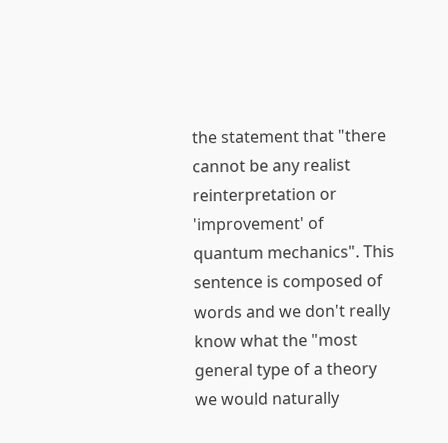the statement that "there cannot be any realist reinterpretation or 'improvement' of quantum mechanics". This sentence is composed of words and we don't really know what the "most general type of a theory we would naturally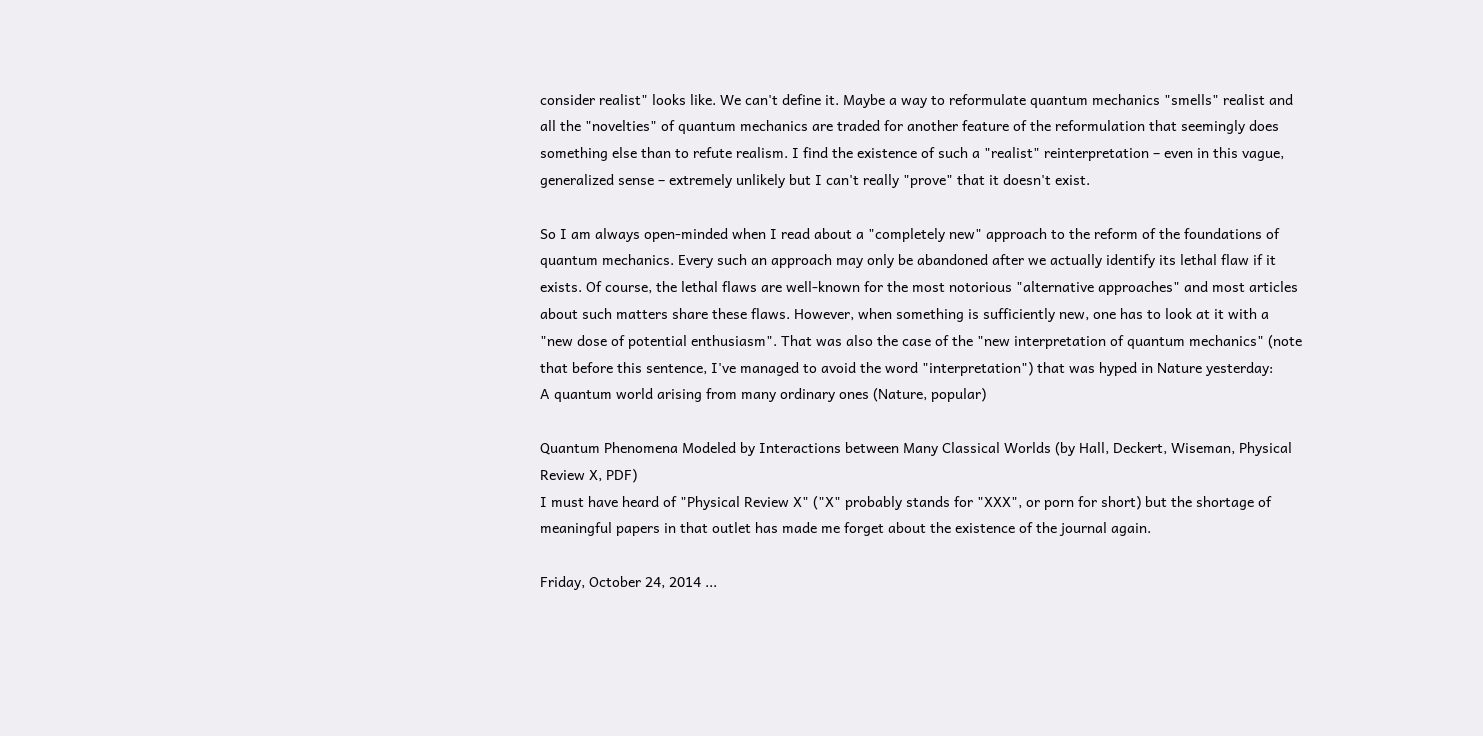consider realist" looks like. We can't define it. Maybe a way to reformulate quantum mechanics "smells" realist and all the "novelties" of quantum mechanics are traded for another feature of the reformulation that seemingly does something else than to refute realism. I find the existence of such a "realist" reinterpretation – even in this vague, generalized sense – extremely unlikely but I can't really "prove" that it doesn't exist.

So I am always open-minded when I read about a "completely new" approach to the reform of the foundations of quantum mechanics. Every such an approach may only be abandoned after we actually identify its lethal flaw if it exists. Of course, the lethal flaws are well-known for the most notorious "alternative approaches" and most articles about such matters share these flaws. However, when something is sufficiently new, one has to look at it with a "new dose of potential enthusiasm". That was also the case of the "new interpretation of quantum mechanics" (note that before this sentence, I've managed to avoid the word "interpretation") that was hyped in Nature yesterday:
A quantum world arising from many ordinary ones (Nature, popular)

Quantum Phenomena Modeled by Interactions between Many Classical Worlds (by Hall, Deckert, Wiseman, Physical Review X, PDF)
I must have heard of "Physical Review X" ("X" probably stands for "XXX", or porn for short) but the shortage of meaningful papers in that outlet has made me forget about the existence of the journal again.

Friday, October 24, 2014 ...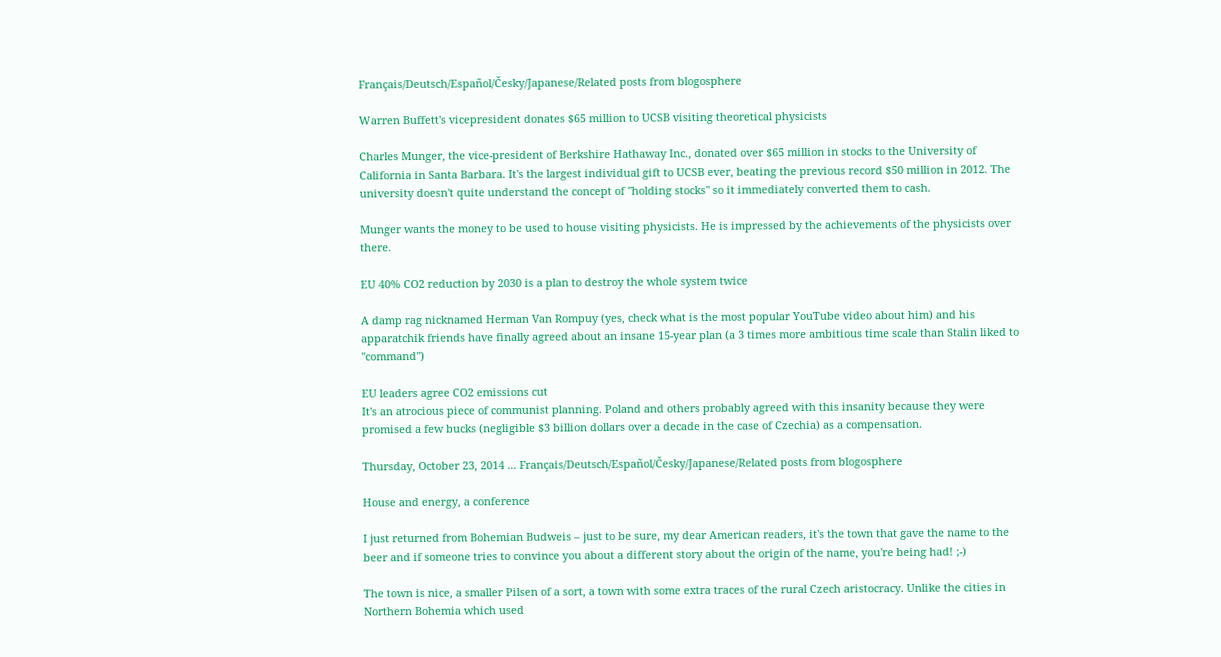Français/Deutsch/Español/Česky/Japanese/Related posts from blogosphere

Warren Buffett's vicepresident donates $65 million to UCSB visiting theoretical physicists

Charles Munger, the vice-president of Berkshire Hathaway Inc., donated over $65 million in stocks to the University of California in Santa Barbara. It's the largest individual gift to UCSB ever, beating the previous record $50 million in 2012. The university doesn't quite understand the concept of "holding stocks" so it immediately converted them to cash.

Munger wants the money to be used to house visiting physicists. He is impressed by the achievements of the physicists over there.

EU 40% CO2 reduction by 2030 is a plan to destroy the whole system twice

A damp rag nicknamed Herman Van Rompuy (yes, check what is the most popular YouTube video about him) and his apparatchik friends have finally agreed about an insane 15-year plan (a 3 times more ambitious time scale than Stalin liked to "command")

EU leaders agree CO2 emissions cut
It's an atrocious piece of communist planning. Poland and others probably agreed with this insanity because they were promised a few bucks (negligible $3 billion dollars over a decade in the case of Czechia) as a compensation.

Thursday, October 23, 2014 ... Français/Deutsch/Español/Česky/Japanese/Related posts from blogosphere

House and energy, a conference

I just returned from Bohemian Budweis – just to be sure, my dear American readers, it's the town that gave the name to the beer and if someone tries to convince you about a different story about the origin of the name, you're being had! ;-)

The town is nice, a smaller Pilsen of a sort, a town with some extra traces of the rural Czech aristocracy. Unlike the cities in Northern Bohemia which used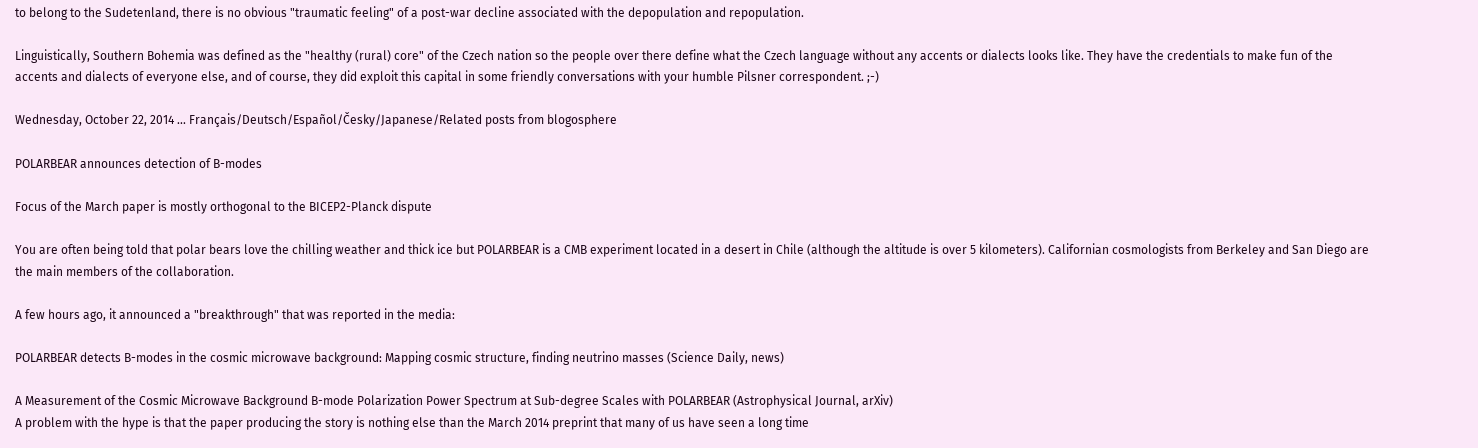to belong to the Sudetenland, there is no obvious "traumatic feeling" of a post-war decline associated with the depopulation and repopulation.

Linguistically, Southern Bohemia was defined as the "healthy (rural) core" of the Czech nation so the people over there define what the Czech language without any accents or dialects looks like. They have the credentials to make fun of the accents and dialects of everyone else, and of course, they did exploit this capital in some friendly conversations with your humble Pilsner correspondent. ;-)

Wednesday, October 22, 2014 ... Français/Deutsch/Español/Česky/Japanese/Related posts from blogosphere

POLARBEAR announces detection of B-modes

Focus of the March paper is mostly orthogonal to the BICEP2-Planck dispute

You are often being told that polar bears love the chilling weather and thick ice but POLARBEAR is a CMB experiment located in a desert in Chile (although the altitude is over 5 kilometers). Californian cosmologists from Berkeley and San Diego are the main members of the collaboration.

A few hours ago, it announced a "breakthrough" that was reported in the media:

POLARBEAR detects B-modes in the cosmic microwave background: Mapping cosmic structure, finding neutrino masses (Science Daily, news)

A Measurement of the Cosmic Microwave Background B-mode Polarization Power Spectrum at Sub-degree Scales with POLARBEAR (Astrophysical Journal, arXiv)
A problem with the hype is that the paper producing the story is nothing else than the March 2014 preprint that many of us have seen a long time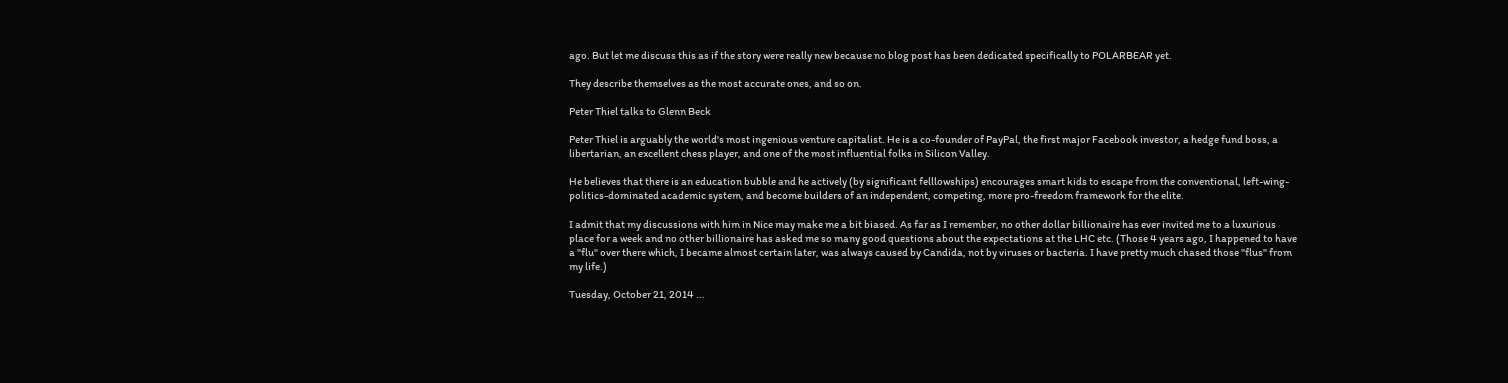ago. But let me discuss this as if the story were really new because no blog post has been dedicated specifically to POLARBEAR yet.

They describe themselves as the most accurate ones, and so on.

Peter Thiel talks to Glenn Beck

Peter Thiel is arguably the world's most ingenious venture capitalist. He is a co-founder of PayPal, the first major Facebook investor, a hedge fund boss, a libertarian, an excellent chess player, and one of the most influential folks in Silicon Valley.

He believes that there is an education bubble and he actively (by significant felllowships) encourages smart kids to escape from the conventional, left-wing-politics-dominated academic system, and become builders of an independent, competing, more pro-freedom framework for the elite.

I admit that my discussions with him in Nice may make me a bit biased. As far as I remember, no other dollar billionaire has ever invited me to a luxurious place for a week and no other billionaire has asked me so many good questions about the expectations at the LHC etc. (Those 4 years ago, I happened to have a "flu" over there which, I became almost certain later, was always caused by Candida, not by viruses or bacteria. I have pretty much chased those "flus" from my life.)

Tuesday, October 21, 2014 ...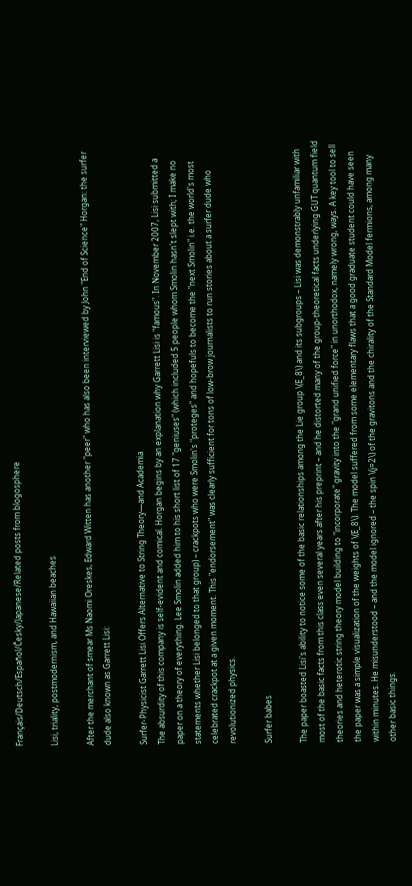Français/Deutsch/Español/Česky/Japanese/Related posts from blogosphere

Lisi, triality, postmodernism, and Hawaiian beaches

After the merchant of smear Ms Naomi Oreskes, Edward Witten has another "peer" who has also been interviewed by John "End of Science" Horgan: the surfer dude also known as Garrett Lisi:

Surfer-Physicist Garrett Lisi Offers Alternative to String Theory—and Academia
The absurdity of this company is self-evident and comical. Horgan begins by an explanation why Garrett Lisi is "famous". In November 2007, Lisi submitted a paper on a theory of everything. Lee Smolin added him to his short list of 17 "geniuses" (which included 5 people whom Smolin hasn't slept with; I make no statements whether Lisi belonged to that group) – crackpots who were Smolin's "proteges" and hopefuls to become the "next Smolin" i.e. the world's most celebrated crackpot at a given moment. This "endorsement" was clearly sufficient for tons of low-brow journalists to run stories about a surfer dude who revolutionized physics.

Surfer babes

The paper boasted Lisi's ability to notice some of the basic relationships among the Lie group \(E_8\) and its subgroups – Lisi was demonstrably unfamiliar with most of the basic facts from this class even several years after his preprint – and he distorted many of the group-theoretical facts underlying GUT quantum field theories and heterotic string theory model building to "incorporate" gravity into the "grand unified force" in unorthodox, namely wrong, ways. A key tool to sell the paper was a simple visualization of the weights of \(E_8\). The model suffered from some elementary flaws that a good graduate student could have seen within minutes. He misunderstood – and the model ignored – the spin \(j=2\) of the gravitons and the chirality of the Standard Model fermions, among many other basic things.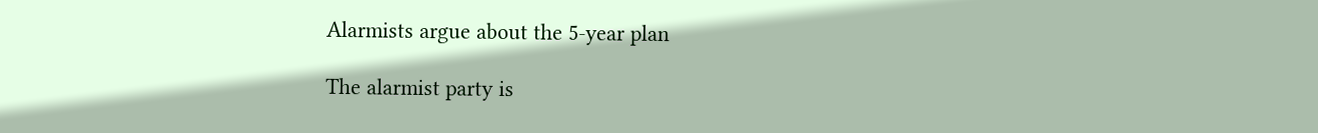Alarmists argue about the 5-year plan

The alarmist party is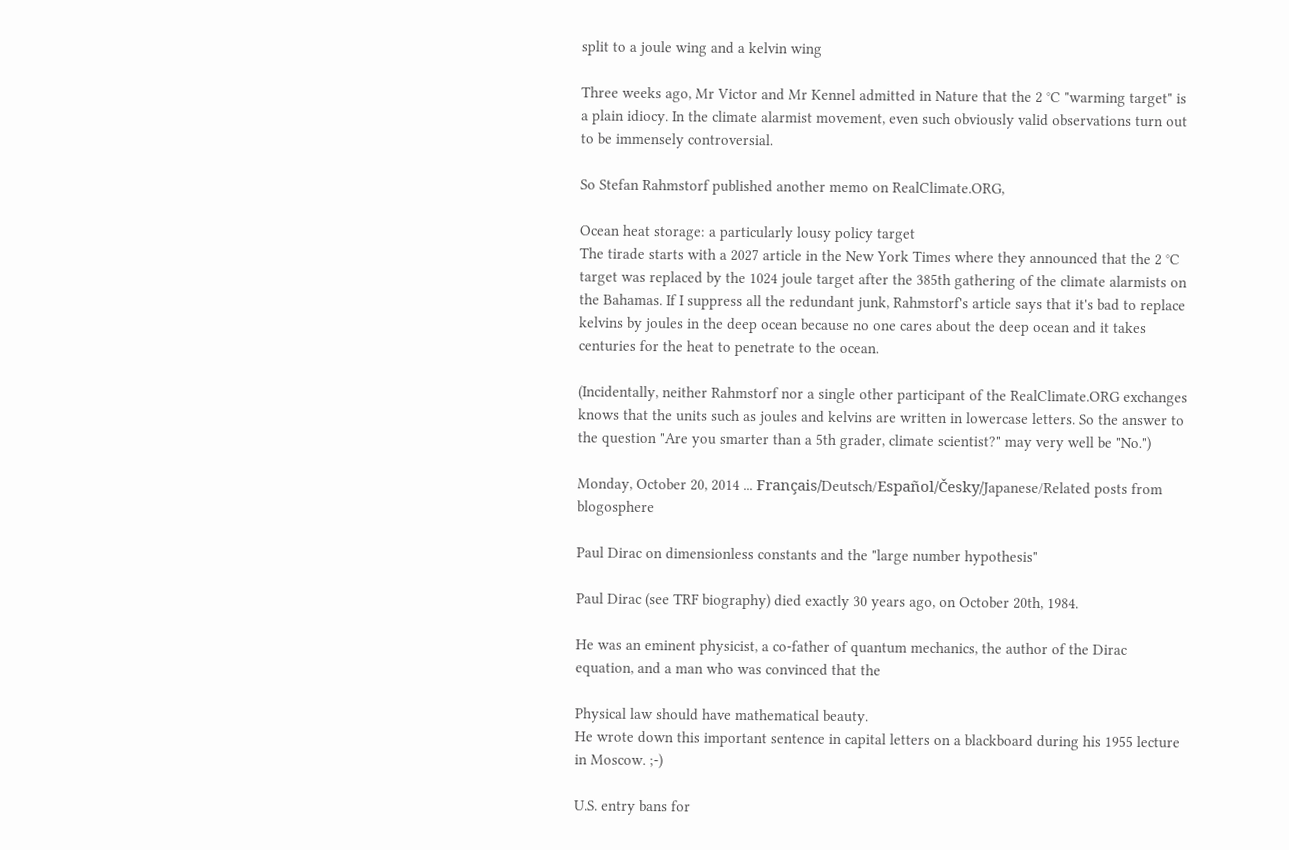split to a joule wing and a kelvin wing

Three weeks ago, Mr Victor and Mr Kennel admitted in Nature that the 2 °C "warming target" is a plain idiocy. In the climate alarmist movement, even such obviously valid observations turn out to be immensely controversial.

So Stefan Rahmstorf published another memo on RealClimate.ORG,

Ocean heat storage: a particularly lousy policy target
The tirade starts with a 2027 article in the New York Times where they announced that the 2 °C target was replaced by the 1024 joule target after the 385th gathering of the climate alarmists on the Bahamas. If I suppress all the redundant junk, Rahmstorf's article says that it's bad to replace kelvins by joules in the deep ocean because no one cares about the deep ocean and it takes centuries for the heat to penetrate to the ocean.

(Incidentally, neither Rahmstorf nor a single other participant of the RealClimate.ORG exchanges knows that the units such as joules and kelvins are written in lowercase letters. So the answer to the question "Are you smarter than a 5th grader, climate scientist?" may very well be "No.")

Monday, October 20, 2014 ... Français/Deutsch/Español/Česky/Japanese/Related posts from blogosphere

Paul Dirac on dimensionless constants and the "large number hypothesis"

Paul Dirac (see TRF biography) died exactly 30 years ago, on October 20th, 1984.

He was an eminent physicist, a co-father of quantum mechanics, the author of the Dirac equation, and a man who was convinced that the

Physical law should have mathematical beauty.
He wrote down this important sentence in capital letters on a blackboard during his 1955 lecture in Moscow. ;-)

U.S. entry bans for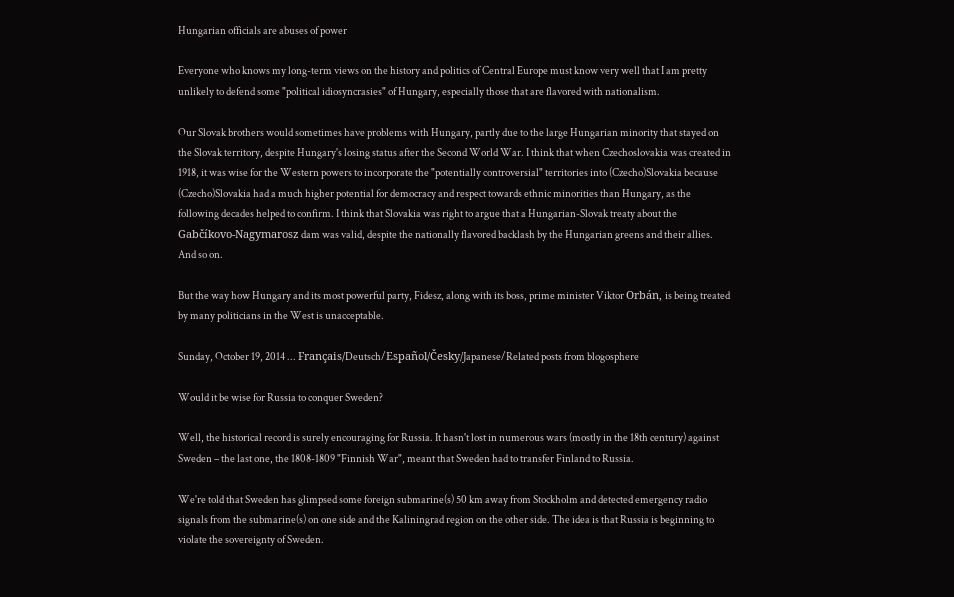Hungarian officials are abuses of power

Everyone who knows my long-term views on the history and politics of Central Europe must know very well that I am pretty unlikely to defend some "political idiosyncrasies" of Hungary, especially those that are flavored with nationalism.

Our Slovak brothers would sometimes have problems with Hungary, partly due to the large Hungarian minority that stayed on the Slovak territory, despite Hungary's losing status after the Second World War. I think that when Czechoslovakia was created in 1918, it was wise for the Western powers to incorporate the "potentially controversial" territories into (Czecho)Slovakia because (Czecho)Slovakia had a much higher potential for democracy and respect towards ethnic minorities than Hungary, as the following decades helped to confirm. I think that Slovakia was right to argue that a Hungarian-Slovak treaty about the Gabčíkovo-Nagymarosz dam was valid, despite the nationally flavored backlash by the Hungarian greens and their allies. And so on.

But the way how Hungary and its most powerful party, Fidesz, along with its boss, prime minister Viktor Orbán, is being treated by many politicians in the West is unacceptable.

Sunday, October 19, 2014 ... Français/Deutsch/Español/Česky/Japanese/Related posts from blogosphere

Would it be wise for Russia to conquer Sweden?

Well, the historical record is surely encouraging for Russia. It hasn't lost in numerous wars (mostly in the 18th century) against Sweden – the last one, the 1808-1809 "Finnish War", meant that Sweden had to transfer Finland to Russia.

We're told that Sweden has glimpsed some foreign submarine(s) 50 km away from Stockholm and detected emergency radio signals from the submarine(s) on one side and the Kaliningrad region on the other side. The idea is that Russia is beginning to violate the sovereignty of Sweden.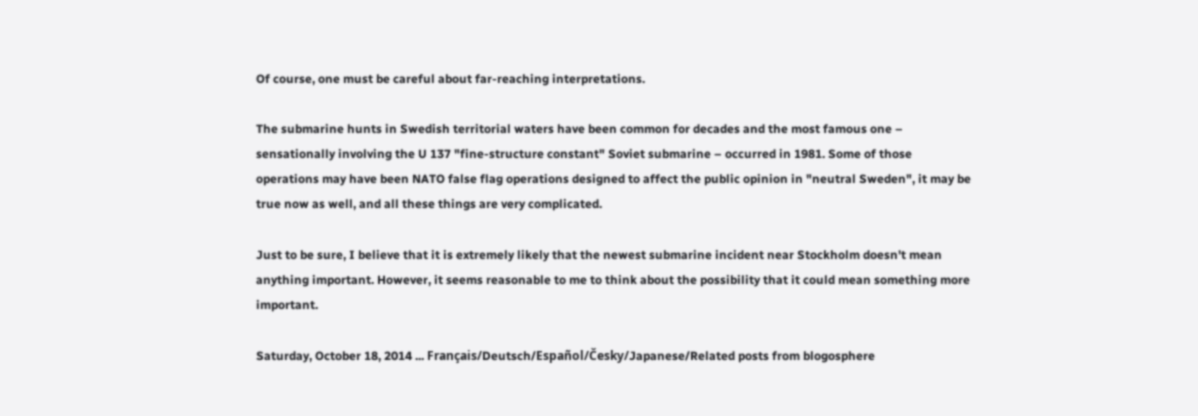Of course, one must be careful about far-reaching interpretations.

The submarine hunts in Swedish territorial waters have been common for decades and the most famous one – sensationally involving the U 137 "fine-structure constant" Soviet submarine – occurred in 1981. Some of those operations may have been NATO false flag operations designed to affect the public opinion in "neutral Sweden", it may be true now as well, and all these things are very complicated.

Just to be sure, I believe that it is extremely likely that the newest submarine incident near Stockholm doesn't mean anything important. However, it seems reasonable to me to think about the possibility that it could mean something more important.

Saturday, October 18, 2014 ... Français/Deutsch/Español/Česky/Japanese/Related posts from blogosphere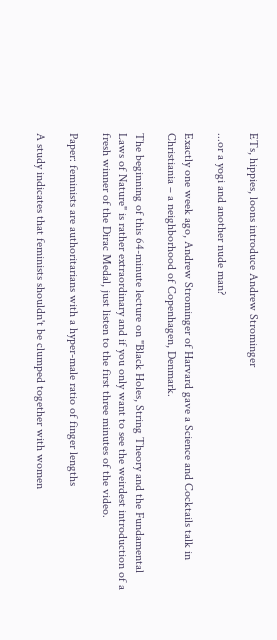ETs, hippies, loons introduce Andrew Strominger

...or a yogi and another nude man?

Exactly one week ago, Andrew Strominger of Harvard gave a Science and Cocktails talk in Christiania – a neighborhood of Copenhagen, Denmark.

The beginning of this 64-minute lecture on "Black Holes, String Theory and the Fundamental Laws of Nature" is rather extraordinary and if you only want to see the weirdest introduction of a fresh winner of the Dirac Medal, just listen to the first three minutes of the video.

Paper: feminists are authoritarians with a hyper-male ratio of finger lengths

A study indicates that feminists shouldn't be clumped together with women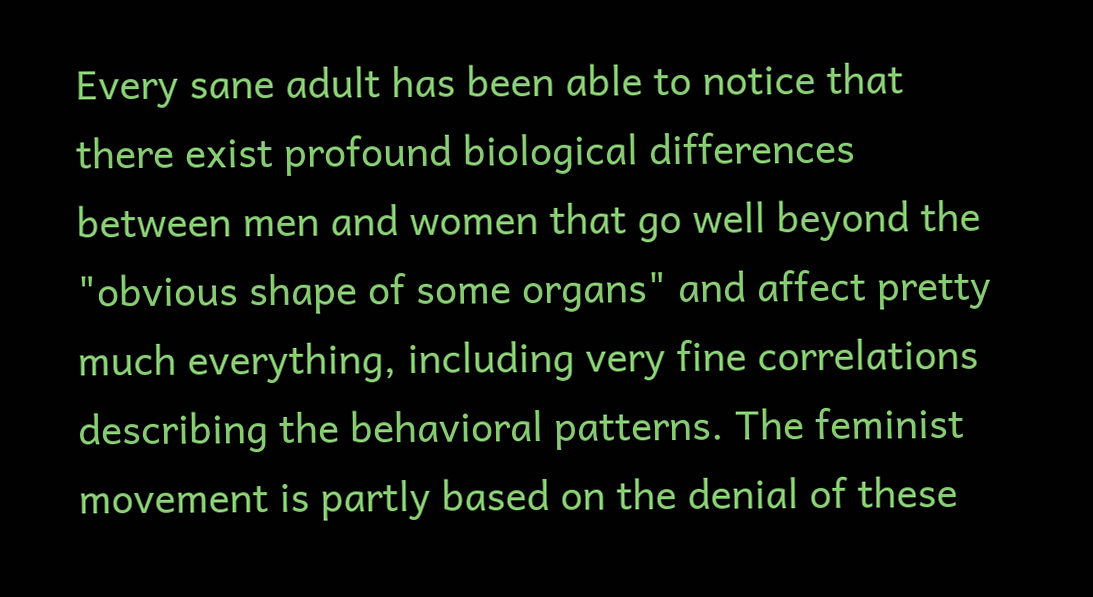Every sane adult has been able to notice that there exist profound biological differences between men and women that go well beyond the "obvious shape of some organs" and affect pretty much everything, including very fine correlations describing the behavioral patterns. The feminist movement is partly based on the denial of these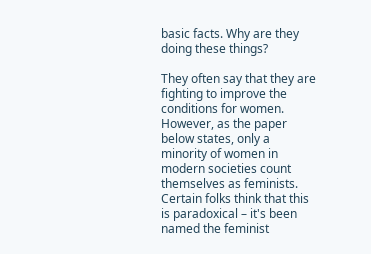basic facts. Why are they doing these things?

They often say that they are fighting to improve the conditions for women. However, as the paper below states, only a minority of women in modern societies count themselves as feminists. Certain folks think that this is paradoxical – it's been named the feminist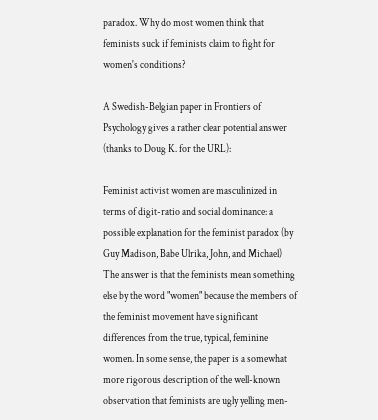paradox. Why do most women think that feminists suck if feminists claim to fight for women's conditions?

A Swedish-Belgian paper in Frontiers of Psychology gives a rather clear potential answer (thanks to Doug K. for the URL):

Feminist activist women are masculinized in terms of digit-ratio and social dominance: a possible explanation for the feminist paradox (by Guy Madison, Babe Ulrika, John, and Michael)
The answer is that the feminists mean something else by the word "women" because the members of the feminist movement have significant differences from the true, typical, feminine women. In some sense, the paper is a somewhat more rigorous description of the well-known observation that feminists are ugly yelling men-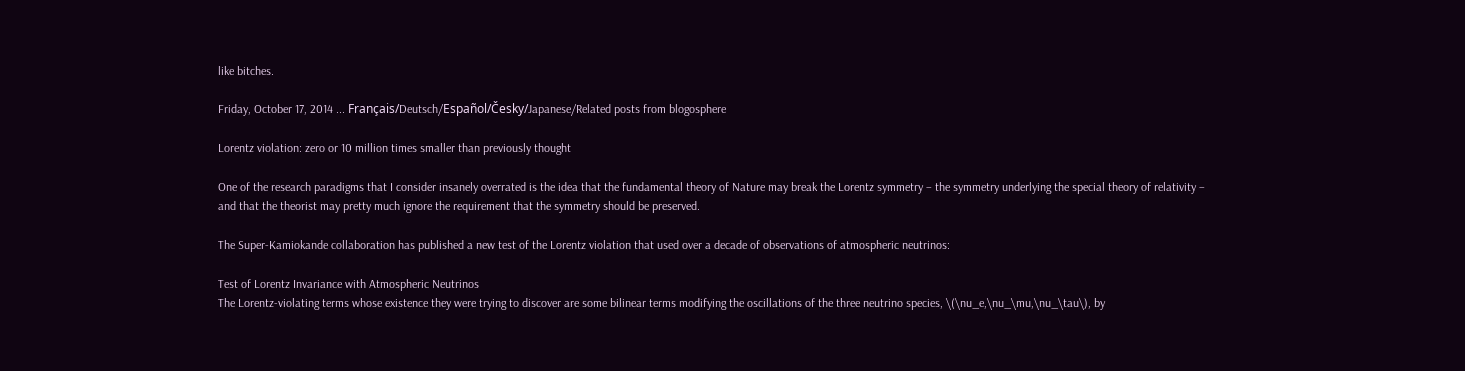like bitches.

Friday, October 17, 2014 ... Français/Deutsch/Español/Česky/Japanese/Related posts from blogosphere

Lorentz violation: zero or 10 million times smaller than previously thought

One of the research paradigms that I consider insanely overrated is the idea that the fundamental theory of Nature may break the Lorentz symmetry – the symmetry underlying the special theory of relativity – and that the theorist may pretty much ignore the requirement that the symmetry should be preserved.

The Super-Kamiokande collaboration has published a new test of the Lorentz violation that used over a decade of observations of atmospheric neutrinos:

Test of Lorentz Invariance with Atmospheric Neutrinos
The Lorentz-violating terms whose existence they were trying to discover are some bilinear terms modifying the oscillations of the three neutrino species, \(\nu_e,\nu_\mu,\nu_\tau\), by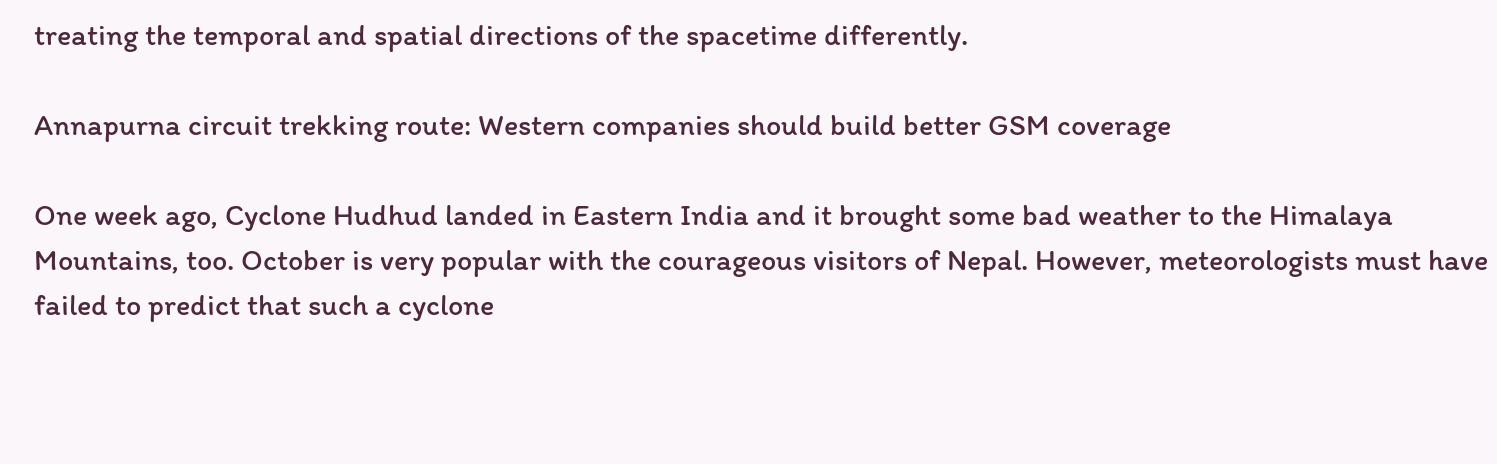treating the temporal and spatial directions of the spacetime differently.

Annapurna circuit trekking route: Western companies should build better GSM coverage

One week ago, Cyclone Hudhud landed in Eastern India and it brought some bad weather to the Himalaya Mountains, too. October is very popular with the courageous visitors of Nepal. However, meteorologists must have failed to predict that such a cyclone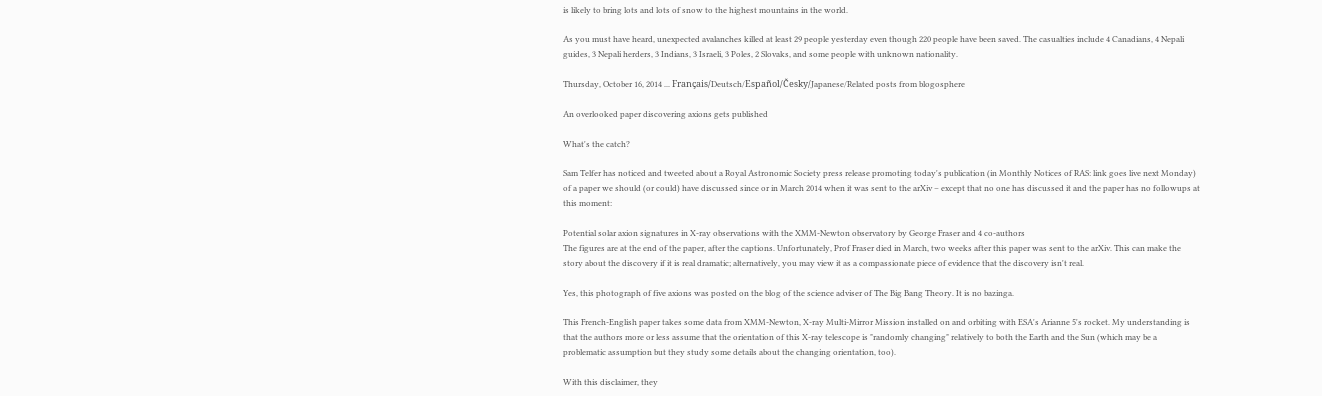is likely to bring lots and lots of snow to the highest mountains in the world.

As you must have heard, unexpected avalanches killed at least 29 people yesterday even though 220 people have been saved. The casualties include 4 Canadians, 4 Nepali guides, 3 Nepali herders, 3 Indians, 3 Israeli, 3 Poles, 2 Slovaks, and some people with unknown nationality.

Thursday, October 16, 2014 ... Français/Deutsch/Español/Česky/Japanese/Related posts from blogosphere

An overlooked paper discovering axions gets published

What's the catch?

Sam Telfer has noticed and tweeted about a Royal Astronomic Society press release promoting today's publication (in Monthly Notices of RAS: link goes live next Monday) of a paper we should (or could) have discussed since or in March 2014 when it was sent to the arXiv – except that no one has discussed it and the paper has no followups at this moment:

Potential solar axion signatures in X-ray observations with the XMM-Newton observatory by George Fraser and 4 co-authors
The figures are at the end of the paper, after the captions. Unfortunately, Prof Fraser died in March, two weeks after this paper was sent to the arXiv. This can make the story about the discovery if it is real dramatic; alternatively, you may view it as a compassionate piece of evidence that the discovery isn't real.

Yes, this photograph of five axions was posted on the blog of the science adviser of The Big Bang Theory. It is no bazinga.

This French-English paper takes some data from XMM-Newton, X-ray Multi-Mirror Mission installed on and orbiting with ESA's Arianne 5's rocket. My understanding is that the authors more or less assume that the orientation of this X-ray telescope is "randomly changing" relatively to both the Earth and the Sun (which may be a problematic assumption but they study some details about the changing orientation, too).

With this disclaimer, they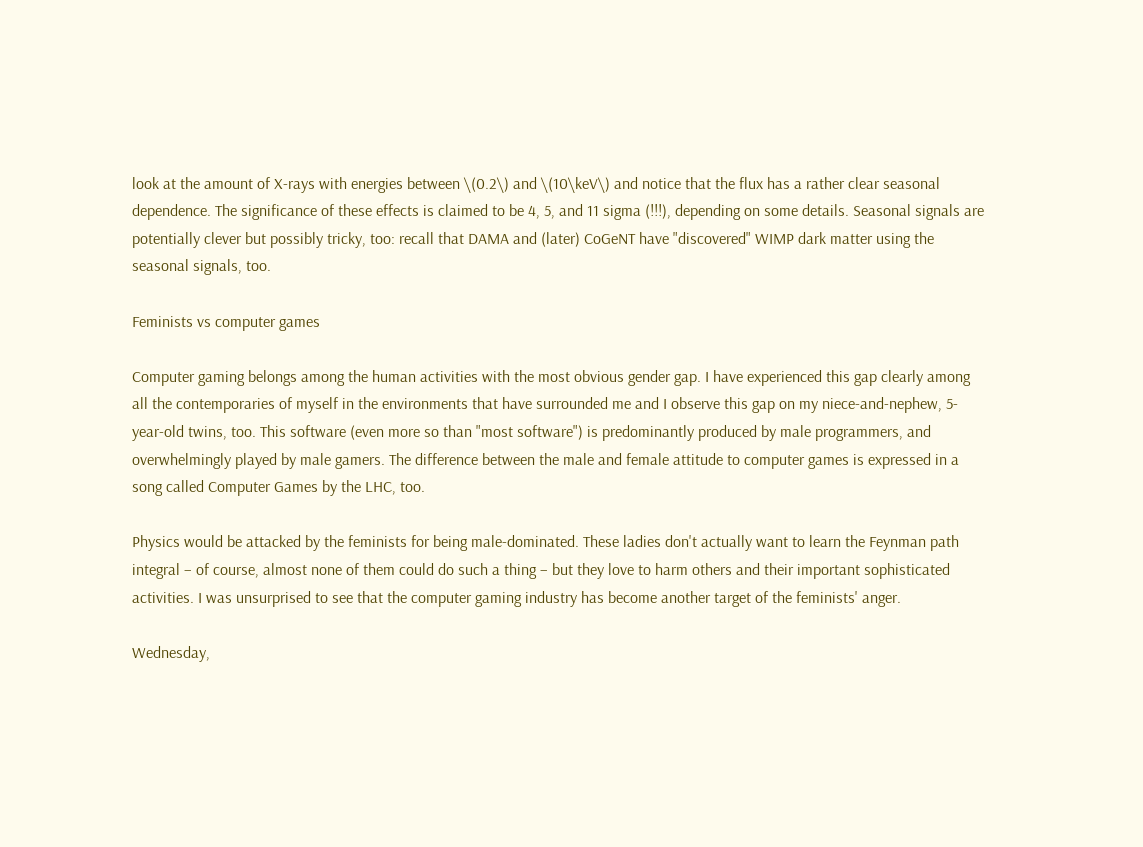look at the amount of X-rays with energies between \(0.2\) and \(10\keV\) and notice that the flux has a rather clear seasonal dependence. The significance of these effects is claimed to be 4, 5, and 11 sigma (!!!), depending on some details. Seasonal signals are potentially clever but possibly tricky, too: recall that DAMA and (later) CoGeNT have "discovered" WIMP dark matter using the seasonal signals, too.

Feminists vs computer games

Computer gaming belongs among the human activities with the most obvious gender gap. I have experienced this gap clearly among all the contemporaries of myself in the environments that have surrounded me and I observe this gap on my niece-and-nephew, 5-year-old twins, too. This software (even more so than "most software") is predominantly produced by male programmers, and overwhelmingly played by male gamers. The difference between the male and female attitude to computer games is expressed in a song called Computer Games by the LHC, too.

Physics would be attacked by the feminists for being male-dominated. These ladies don't actually want to learn the Feynman path integral – of course, almost none of them could do such a thing – but they love to harm others and their important sophisticated activities. I was unsurprised to see that the computer gaming industry has become another target of the feminists' anger.

Wednesday,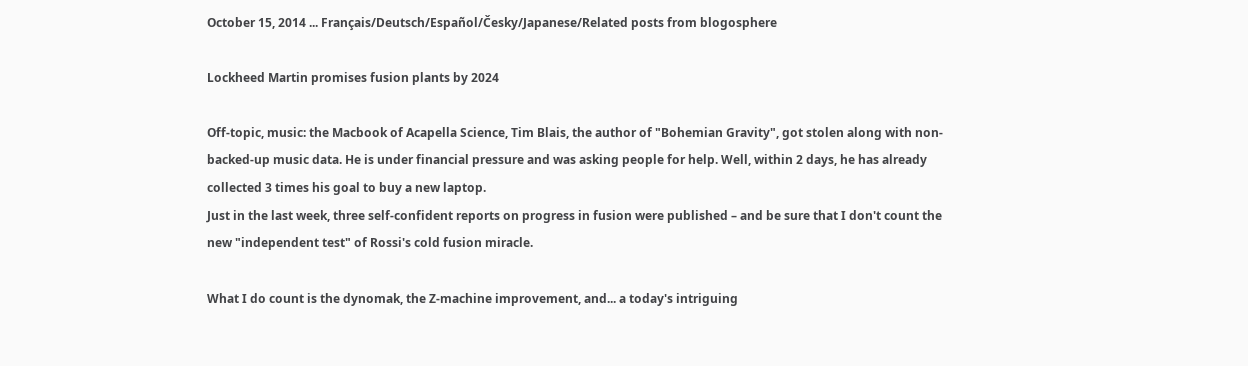October 15, 2014 ... Français/Deutsch/Español/Česky/Japanese/Related posts from blogosphere

Lockheed Martin promises fusion plants by 2024

Off-topic, music: the Macbook of Acapella Science, Tim Blais, the author of "Bohemian Gravity", got stolen along with non-backed-up music data. He is under financial pressure and was asking people for help. Well, within 2 days, he has already collected 3 times his goal to buy a new laptop.
Just in the last week, three self-confident reports on progress in fusion were published – and be sure that I don't count the new "independent test" of Rossi's cold fusion miracle.

What I do count is the dynomak, the Z-machine improvement, and... a today's intriguing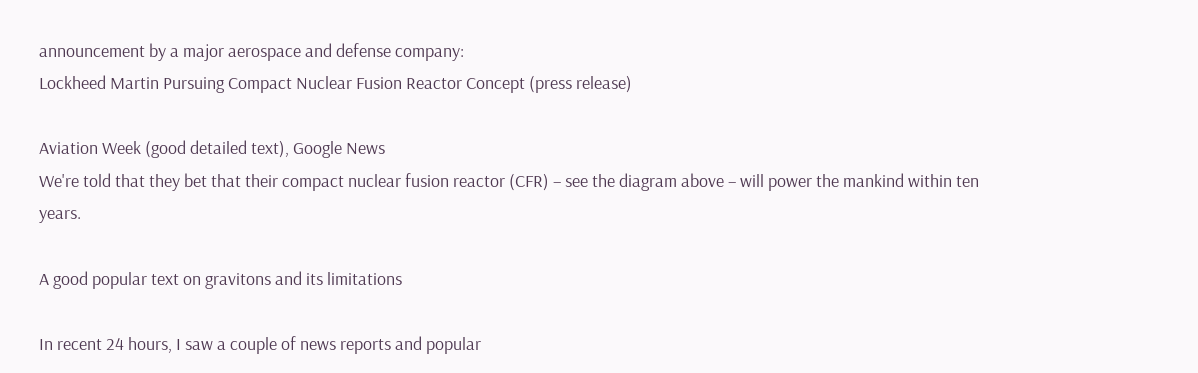announcement by a major aerospace and defense company:
Lockheed Martin Pursuing Compact Nuclear Fusion Reactor Concept (press release)

Aviation Week (good detailed text), Google News
We're told that they bet that their compact nuclear fusion reactor (CFR) – see the diagram above – will power the mankind within ten years.

A good popular text on gravitons and its limitations

In recent 24 hours, I saw a couple of news reports and popular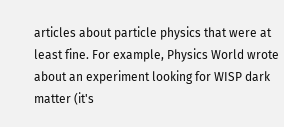articles about particle physics that were at least fine. For example, Physics World wrote about an experiment looking for WISP dark matter (it's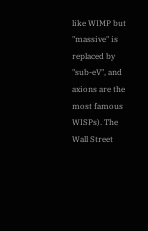like WIMP but "massive" is replaced by "sub-eV", and axions are the most famous WISPs). The Wall Street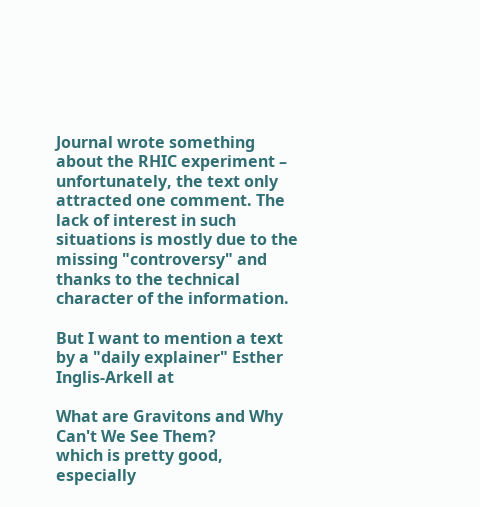Journal wrote something about the RHIC experiment – unfortunately, the text only attracted one comment. The lack of interest in such situations is mostly due to the missing "controversy" and thanks to the technical character of the information.

But I want to mention a text by a "daily explainer" Esther Inglis-Arkell at

What are Gravitons and Why Can't We See Them?
which is pretty good, especially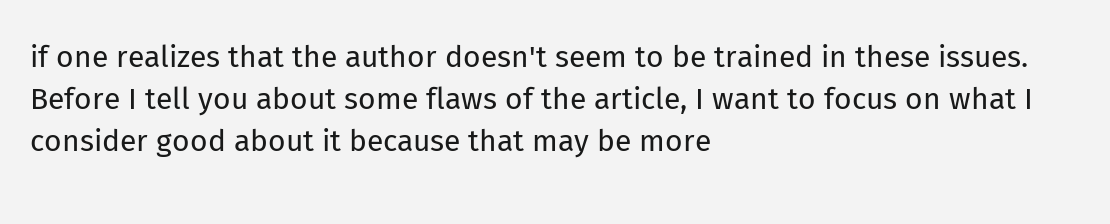if one realizes that the author doesn't seem to be trained in these issues. Before I tell you about some flaws of the article, I want to focus on what I consider good about it because that may be more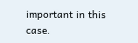important in this case.